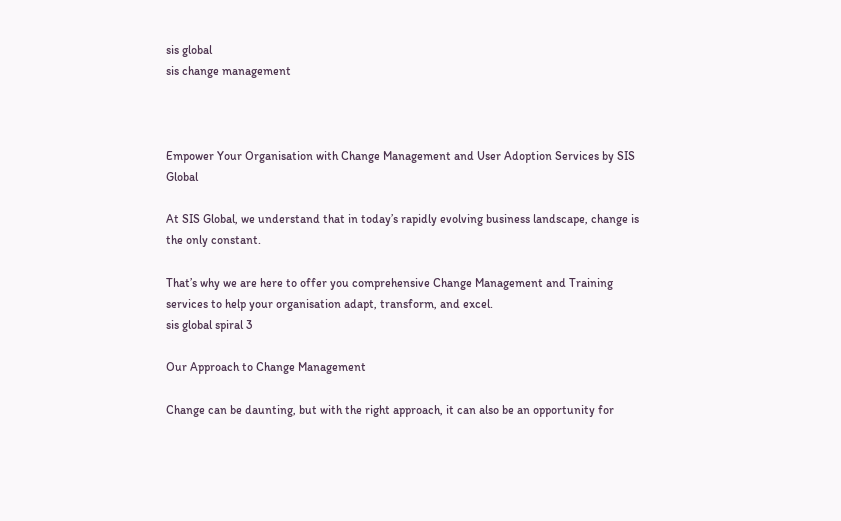sis global
sis change management



Empower Your Organisation with Change Management and User Adoption Services by SIS Global

At SIS Global, we understand that in today’s rapidly evolving business landscape, change is the only constant.

That’s why we are here to offer you comprehensive Change Management and Training services to help your organisation adapt, transform, and excel.
sis global spiral 3

Our Approach to Change Management

Change can be daunting, but with the right approach, it can also be an opportunity for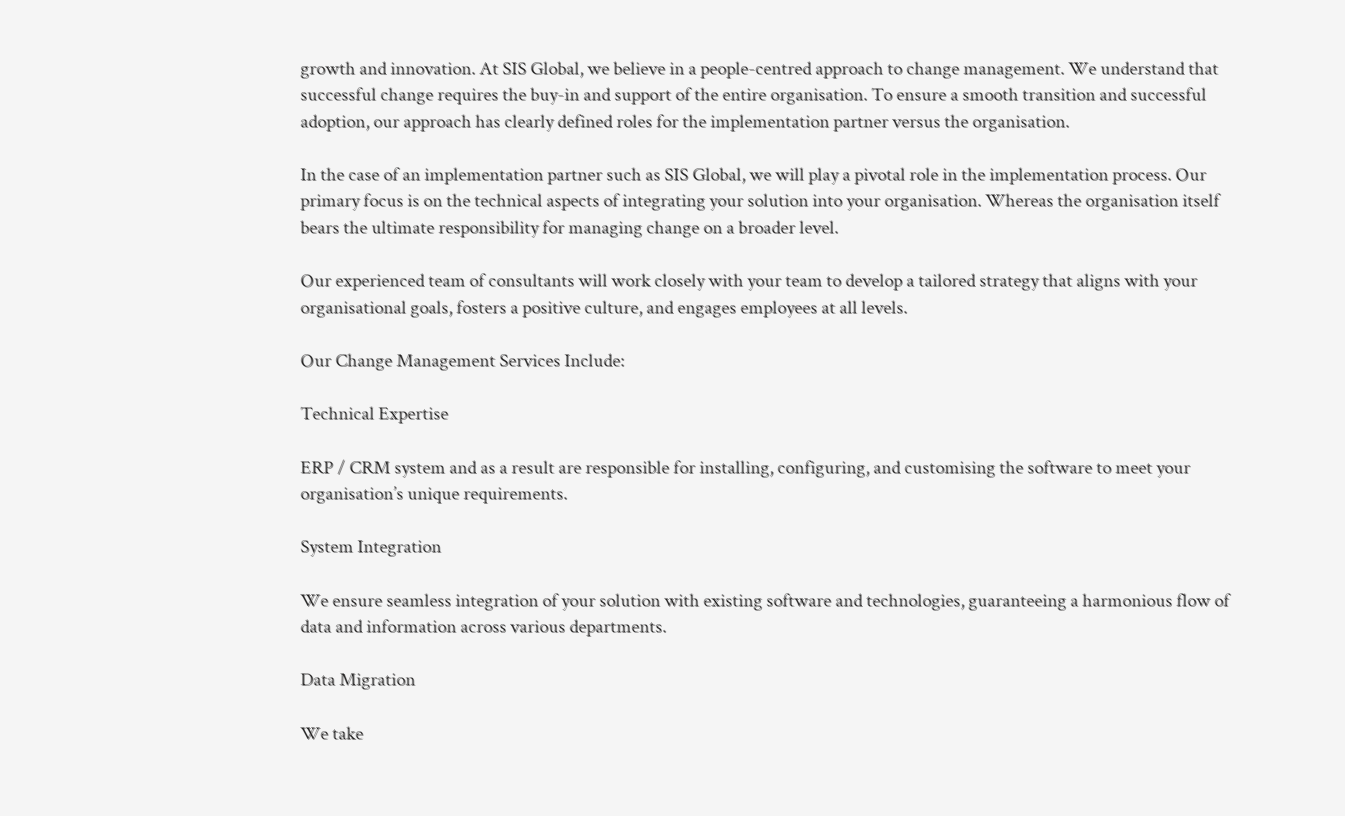growth and innovation. At SIS Global, we believe in a people-centred approach to change management. We understand that successful change requires the buy-in and support of the entire organisation. To ensure a smooth transition and successful adoption, our approach has clearly defined roles for the implementation partner versus the organisation.

In the case of an implementation partner such as SIS Global, we will play a pivotal role in the implementation process. Our primary focus is on the technical aspects of integrating your solution into your organisation. Whereas the organisation itself bears the ultimate responsibility for managing change on a broader level.

Our experienced team of consultants will work closely with your team to develop a tailored strategy that aligns with your organisational goals, fosters a positive culture, and engages employees at all levels.

Our Change Management Services Include:

Technical Expertise

ERP / CRM system and as a result are responsible for installing, configuring, and customising the software to meet your organisation’s unique requirements.

System Integration

We ensure seamless integration of your solution with existing software and technologies, guaranteeing a harmonious flow of data and information across various departments.

Data Migration

We take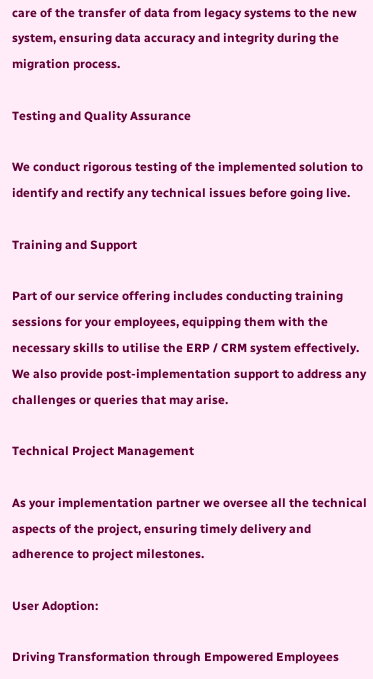care of the transfer of data from legacy systems to the new system, ensuring data accuracy and integrity during the migration process.

Testing and Quality Assurance

We conduct rigorous testing of the implemented solution to identify and rectify any technical issues before going live.

Training and Support

Part of our service offering includes conducting training sessions for your employees, equipping them with the necessary skills to utilise the ERP / CRM system effectively. We also provide post-implementation support to address any challenges or queries that may arise.

Technical Project Management

As your implementation partner we oversee all the technical aspects of the project, ensuring timely delivery and adherence to project milestones.

User Adoption:

Driving Transformation through Empowered Employees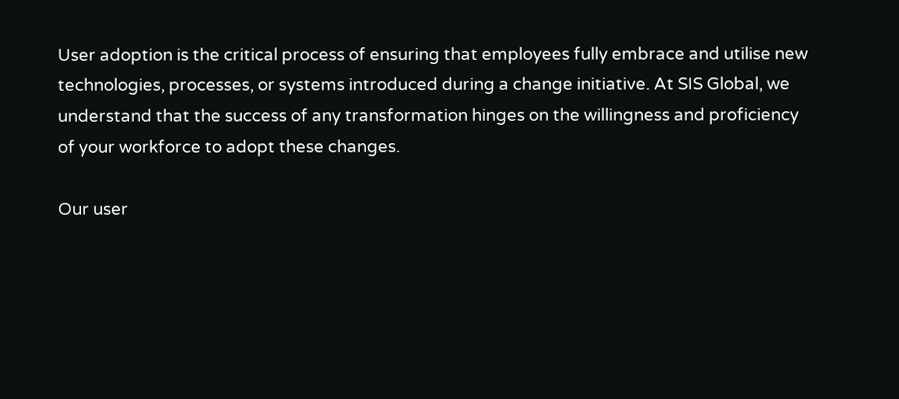User adoption is the critical process of ensuring that employees fully embrace and utilise new technologies, processes, or systems introduced during a change initiative. At SIS Global, we understand that the success of any transformation hinges on the willingness and proficiency of your workforce to adopt these changes.

Our user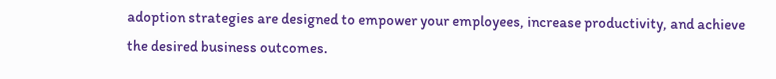adoption strategies are designed to empower your employees, increase productivity, and achieve the desired business outcomes.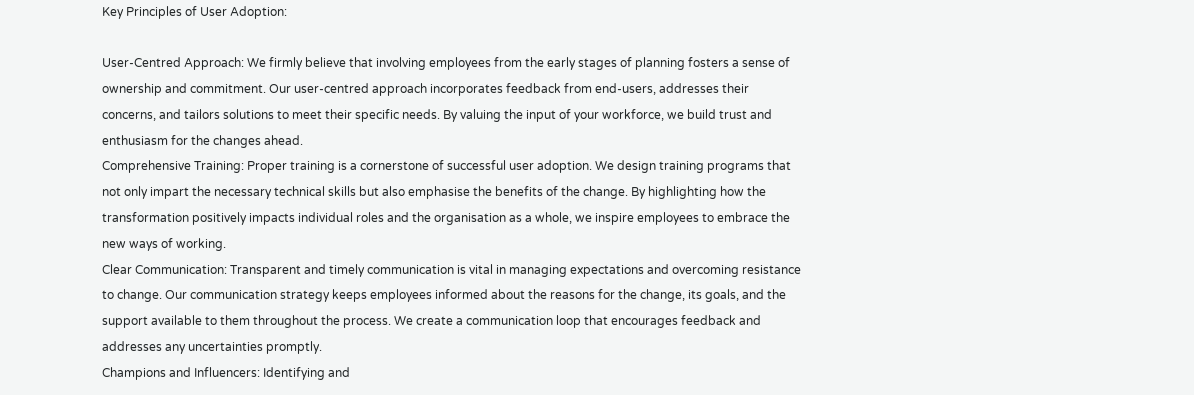Key Principles of User Adoption:

User-Centred Approach: We firmly believe that involving employees from the early stages of planning fosters a sense of ownership and commitment. Our user-centred approach incorporates feedback from end-users, addresses their concerns, and tailors solutions to meet their specific needs. By valuing the input of your workforce, we build trust and enthusiasm for the changes ahead.
Comprehensive Training: Proper training is a cornerstone of successful user adoption. We design training programs that not only impart the necessary technical skills but also emphasise the benefits of the change. By highlighting how the transformation positively impacts individual roles and the organisation as a whole, we inspire employees to embrace the new ways of working.
Clear Communication: Transparent and timely communication is vital in managing expectations and overcoming resistance to change. Our communication strategy keeps employees informed about the reasons for the change, its goals, and the support available to them throughout the process. We create a communication loop that encourages feedback and addresses any uncertainties promptly.
Champions and Influencers: Identifying and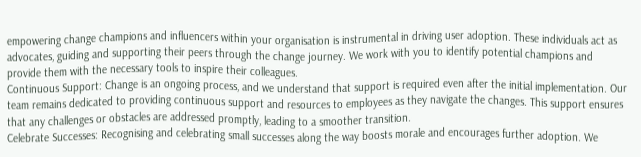empowering change champions and influencers within your organisation is instrumental in driving user adoption. These individuals act as advocates, guiding and supporting their peers through the change journey. We work with you to identify potential champions and provide them with the necessary tools to inspire their colleagues.
Continuous Support: Change is an ongoing process, and we understand that support is required even after the initial implementation. Our team remains dedicated to providing continuous support and resources to employees as they navigate the changes. This support ensures that any challenges or obstacles are addressed promptly, leading to a smoother transition.
Celebrate Successes: Recognising and celebrating small successes along the way boosts morale and encourages further adoption. We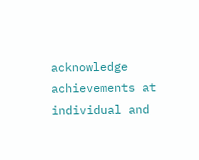acknowledge achievements at individual and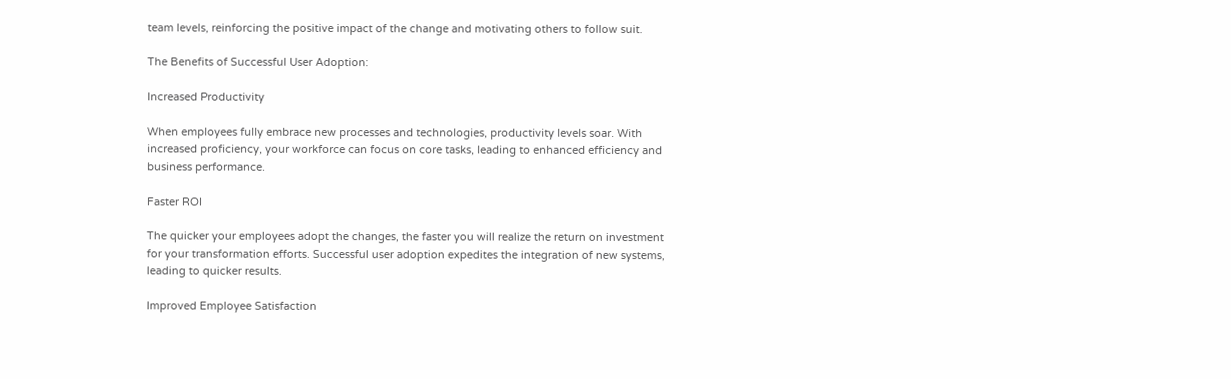team levels, reinforcing the positive impact of the change and motivating others to follow suit.

The Benefits of Successful User Adoption:

Increased Productivity

When employees fully embrace new processes and technologies, productivity levels soar. With increased proficiency, your workforce can focus on core tasks, leading to enhanced efficiency and business performance.

Faster ROI

The quicker your employees adopt the changes, the faster you will realize the return on investment for your transformation efforts. Successful user adoption expedites the integration of new systems, leading to quicker results.

Improved Employee Satisfaction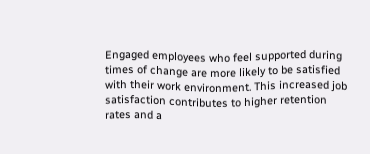Engaged employees who feel supported during times of change are more likely to be satisfied with their work environment. This increased job satisfaction contributes to higher retention rates and a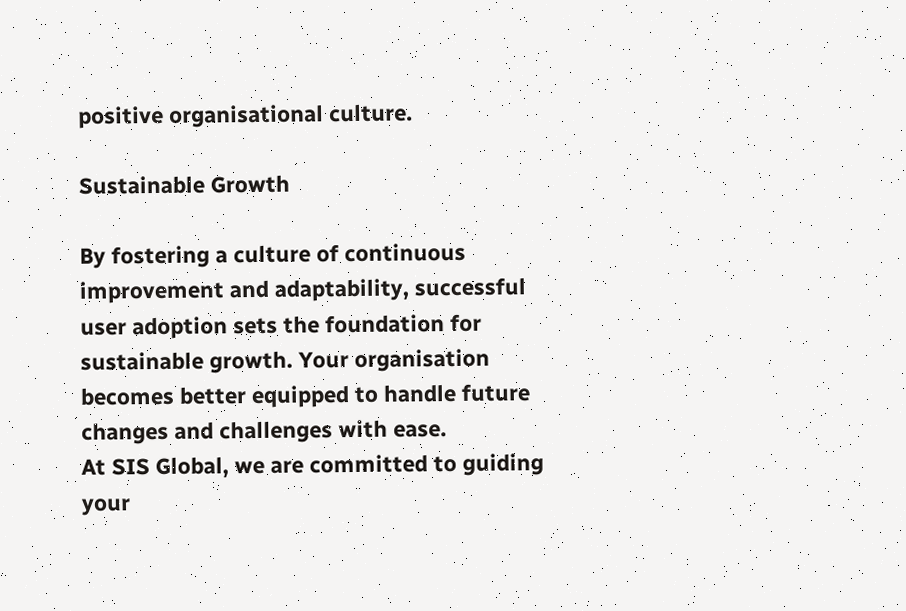positive organisational culture.

Sustainable Growth

By fostering a culture of continuous improvement and adaptability, successful user adoption sets the foundation for sustainable growth. Your organisation becomes better equipped to handle future changes and challenges with ease.
At SIS Global, we are committed to guiding your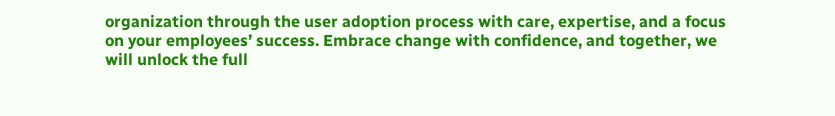organization through the user adoption process with care, expertise, and a focus on your employees’ success. Embrace change with confidence, and together, we will unlock the full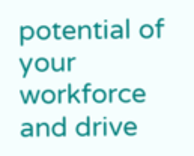potential of your workforce and drive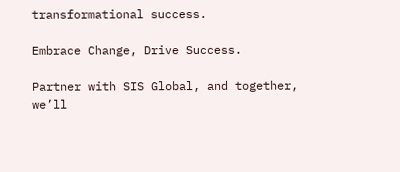transformational success.

Embrace Change, Drive Success.

Partner with SIS Global, and together, we’ll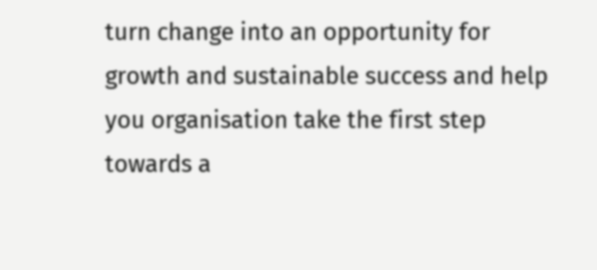turn change into an opportunity for growth and sustainable success and help you organisation take the first step towards a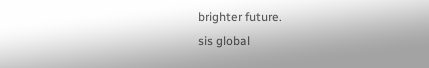brighter future.
sis global